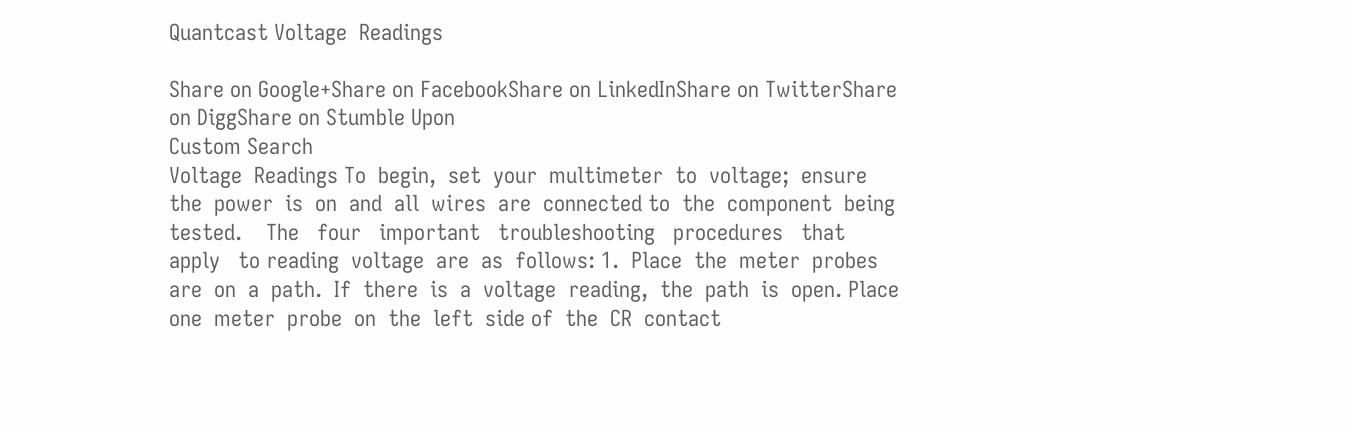Quantcast Voltage  Readings

Share on Google+Share on FacebookShare on LinkedInShare on TwitterShare on DiggShare on Stumble Upon
Custom Search
Voltage  Readings To  begin,  set  your  multimeter  to  voltage;  ensure  the  power  is  on  and  all  wires  are  connected to  the  component  being  tested.    The   four   important   troubleshooting   procedures   that   apply   to reading  voltage  are  as  follows: 1.  Place  the  meter  probes  are  on  a  path.  If  there  is  a  voltage  reading,  the  path  is  open. Place  one  meter  probe  on  the  left  side of  the  CR  contact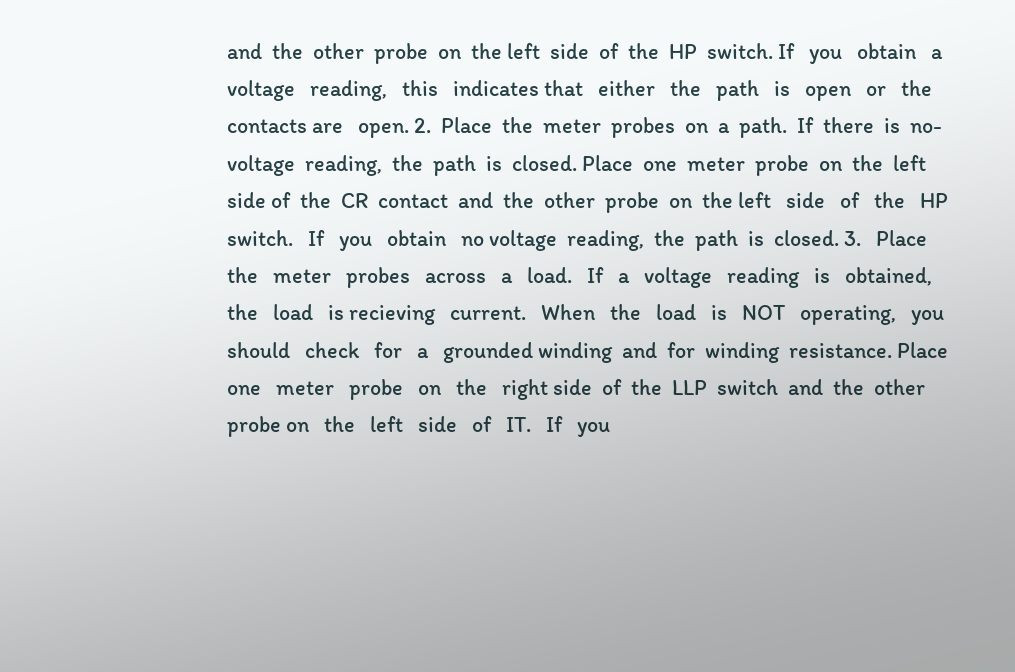and  the  other  probe  on  the left  side  of  the  HP  switch. If   you   obtain   a   voltage   reading,   this   indicates that   either   the   path   is   open   or   the   contacts are   open. 2.  Place  the  meter  probes  on  a  path.  If  there  is  no-voltage  reading,  the  path  is  closed. Place  one  meter  probe  on  the  left  side of  the  CR  contact  and  the  other  probe  on  the left   side   of   the   HP   switch.   If   you   obtain   no voltage  reading,  the  path  is  closed. 3.   Place   the   meter   probes   across   a   load.   If   a   voltage   reading   is   obtained,   the   load   is recieving   current.   When   the   load   is   NOT   operating,   you   should   check   for   a   grounded winding  and  for  winding  resistance. Place   one   meter   probe   on   the   right side  of  the  LLP  switch  and  the  other  probe on   the   left   side   of   IT.   If   you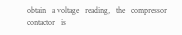obtain   a voltage   reading,   the   compressor   contactor   is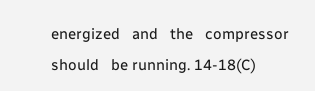energized   and   the   compressor   should   be running. 14-18(C)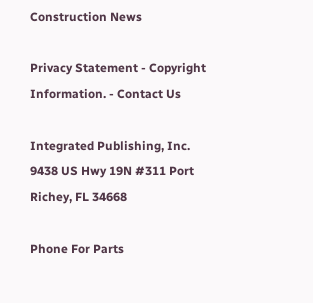Construction News

Privacy Statement - Copyright Information. - Contact Us

Integrated Publishing, Inc.
9438 US Hwy 19N #311 Port Richey, FL 34668

Phone For Parts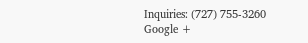Inquiries: (727) 755-3260
Google +